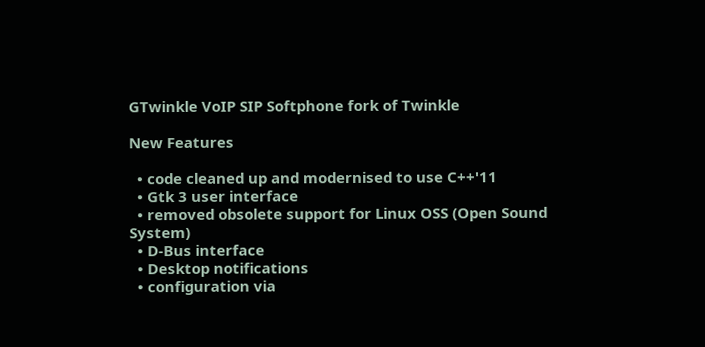GTwinkle VoIP SIP Softphone fork of Twinkle

New Features

  • code cleaned up and modernised to use C++'11
  • Gtk 3 user interface
  • removed obsolete support for Linux OSS (Open Sound System)
  • D-Bus interface
  • Desktop notifications
  • configuration via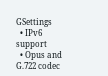GSettings
  • IPv6 support
  • Opus and G.722 codec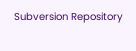Subversion Repository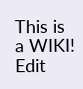This is a WIKI! Edit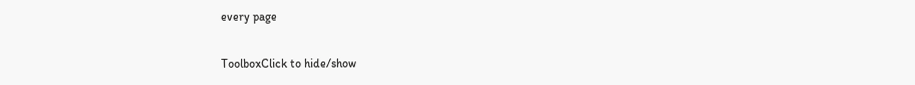every page

ToolboxClick to hide/show